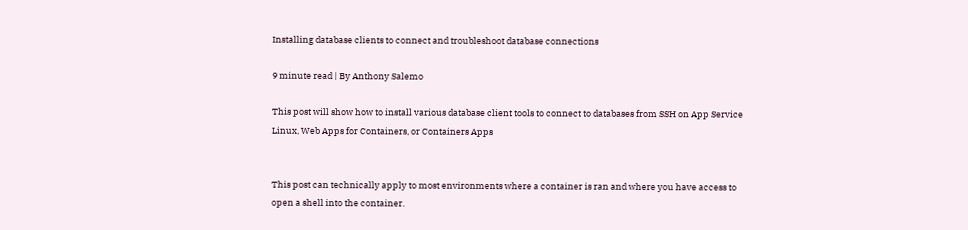Installing database clients to connect and troubleshoot database connections

9 minute read | By Anthony Salemo

This post will show how to install various database client tools to connect to databases from SSH on App Service Linux, Web Apps for Containers, or Containers Apps


This post can technically apply to most environments where a container is ran and where you have access to open a shell into the container.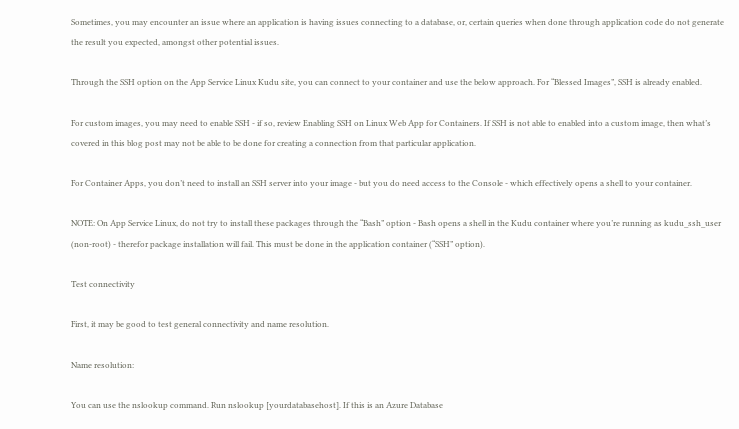Sometimes, you may encounter an issue where an application is having issues connecting to a database, or, certain queries when done through application code do not generate the result you expected, amongst other potential issues.

Through the SSH option on the App Service Linux Kudu site, you can connect to your container and use the below approach. For “Blessed Images”, SSH is already enabled.

For custom images, you may need to enable SSH - if so, review Enabling SSH on Linux Web App for Containers. If SSH is not able to enabled into a custom image, then what’s covered in this blog post may not be able to be done for creating a connection from that particular application.

For Container Apps, you don’t need to install an SSH server into your image - but you do need access to the Console - which effectively opens a shell to your container.

NOTE: On App Service Linux, do not try to install these packages through the “Bash” option - Bash opens a shell in the Kudu container where you’re running as kudu_ssh_user (non-root) - therefor package installation will fail. This must be done in the application container (“SSH” option).

Test connectivity

First, it may be good to test general connectivity and name resolution.

Name resolution:

You can use the nslookup command. Run nslookup [yourdatabasehost]. If this is an Azure Database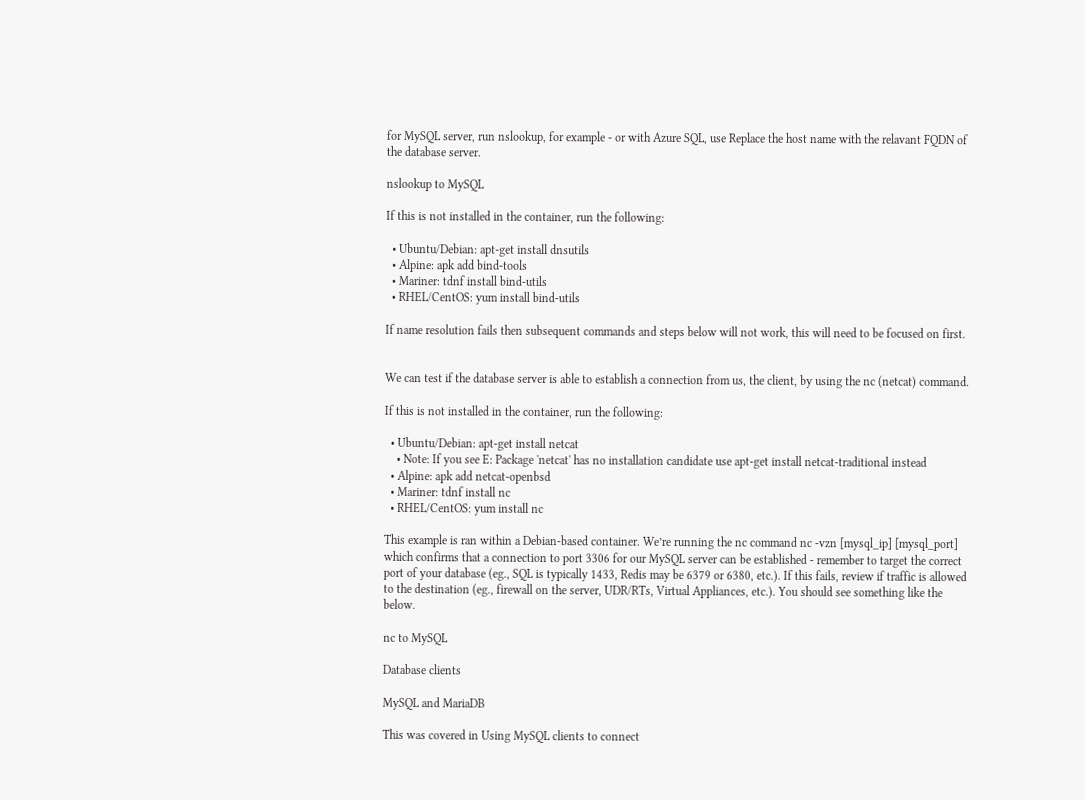for MySQL server, run nslookup, for example - or with Azure SQL, use Replace the host name with the relavant FQDN of the database server.

nslookup to MySQL

If this is not installed in the container, run the following:

  • Ubuntu/Debian: apt-get install dnsutils
  • Alpine: apk add bind-tools
  • Mariner: tdnf install bind-utils
  • RHEL/CentOS: yum install bind-utils

If name resolution fails then subsequent commands and steps below will not work, this will need to be focused on first.


We can test if the database server is able to establish a connection from us, the client, by using the nc (netcat) command.

If this is not installed in the container, run the following:

  • Ubuntu/Debian: apt-get install netcat
    • Note: If you see E: Package 'netcat' has no installation candidate use apt-get install netcat-traditional instead
  • Alpine: apk add netcat-openbsd
  • Mariner: tdnf install nc
  • RHEL/CentOS: yum install nc

This example is ran within a Debian-based container. We’re running the nc command nc -vzn [mysql_ip] [mysql_port] which confirms that a connection to port 3306 for our MySQL server can be established - remember to target the correct port of your database (eg., SQL is typically 1433, Redis may be 6379 or 6380, etc.). If this fails, review if traffic is allowed to the destination (eg., firewall on the server, UDR/RTs, Virtual Appliances, etc.). You should see something like the below.

nc to MySQL

Database clients

MySQL and MariaDB

This was covered in Using MySQL clients to connect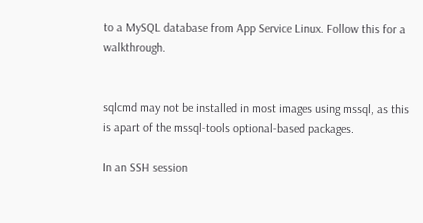to a MySQL database from App Service Linux. Follow this for a walkthrough.


sqlcmd may not be installed in most images using mssql, as this is apart of the mssql-tools optional-based packages.

In an SSH session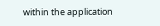within the application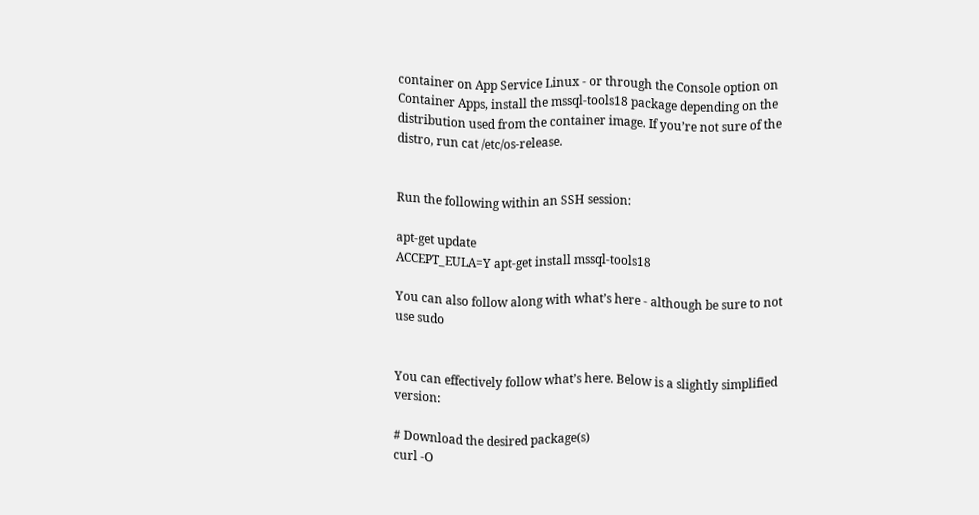container on App Service Linux - or through the Console option on Container Apps, install the mssql-tools18 package depending on the distribution used from the container image. If you’re not sure of the distro, run cat /etc/os-release.


Run the following within an SSH session:

apt-get update
ACCEPT_EULA=Y apt-get install mssql-tools18

You can also follow along with what’s here - although be sure to not use sudo


You can effectively follow what’s here. Below is a slightly simplified version:

# Download the desired package(s)
curl -O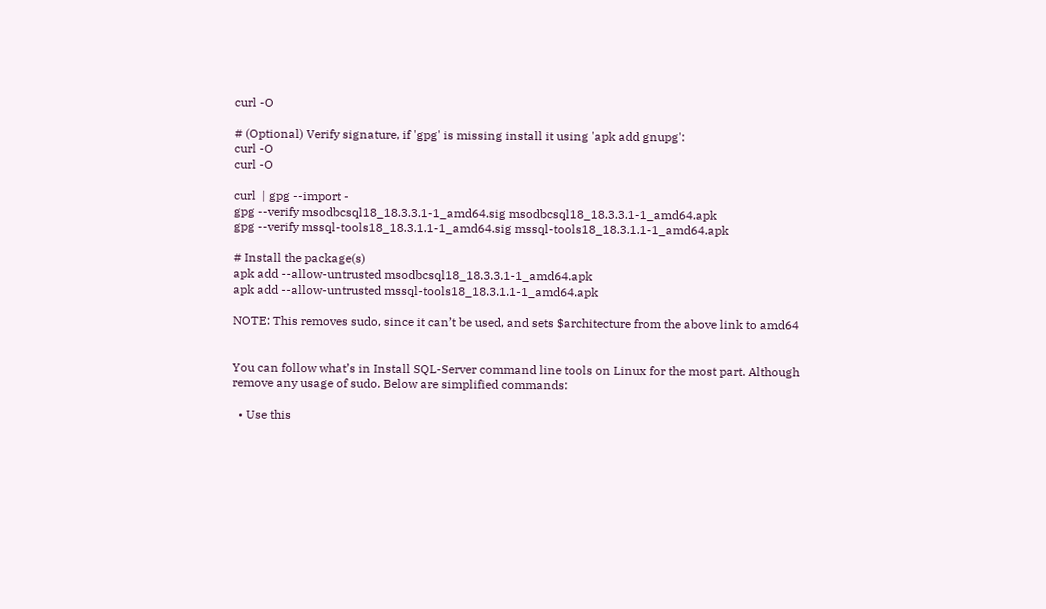curl -O

# (Optional) Verify signature, if 'gpg' is missing install it using 'apk add gnupg':
curl -O
curl -O

curl  | gpg --import -
gpg --verify msodbcsql18_18.3.3.1-1_amd64.sig msodbcsql18_18.3.3.1-1_amd64.apk
gpg --verify mssql-tools18_18.3.1.1-1_amd64.sig mssql-tools18_18.3.1.1-1_amd64.apk

# Install the package(s)
apk add --allow-untrusted msodbcsql18_18.3.3.1-1_amd64.apk
apk add --allow-untrusted mssql-tools18_18.3.1.1-1_amd64.apk

NOTE: This removes sudo, since it can’t be used, and sets $architecture from the above link to amd64


You can follow what’s in Install SQL-Server command line tools on Linux for the most part. Although remove any usage of sudo. Below are simplified commands:

  • Use this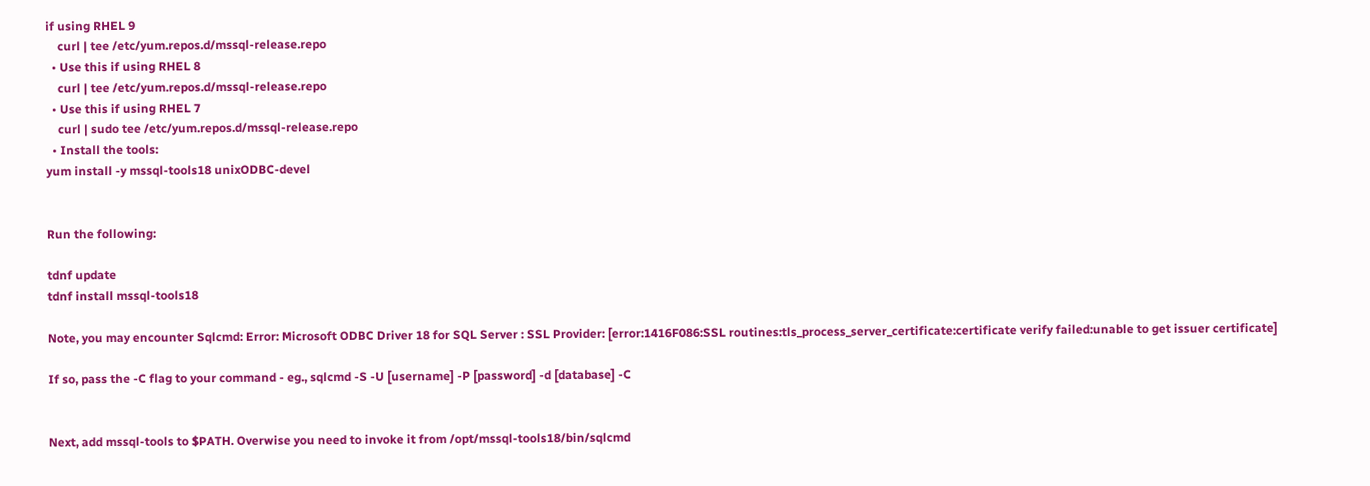if using RHEL 9
    curl | tee /etc/yum.repos.d/mssql-release.repo
  • Use this if using RHEL 8
    curl | tee /etc/yum.repos.d/mssql-release.repo
  • Use this if using RHEL 7
    curl | sudo tee /etc/yum.repos.d/mssql-release.repo
  • Install the tools:
yum install -y mssql-tools18 unixODBC-devel


Run the following:

tdnf update
tdnf install mssql-tools18

Note, you may encounter Sqlcmd: Error: Microsoft ODBC Driver 18 for SQL Server : SSL Provider: [error:1416F086:SSL routines:tls_process_server_certificate:certificate verify failed:unable to get issuer certificate]

If so, pass the -C flag to your command - eg., sqlcmd -S -U [username] -P [password] -d [database] -C


Next, add mssql-tools to $PATH. Overwise you need to invoke it from /opt/mssql-tools18/bin/sqlcmd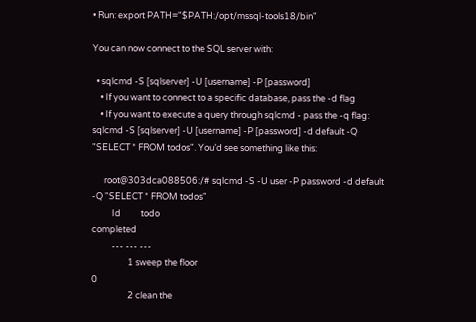• Run: export PATH="$PATH:/opt/mssql-tools18/bin"

You can now connect to the SQL server with:

  • sqlcmd -S [sqlserver] -U [username] -P [password]
    • If you want to connect to a specific database, pass the -d flag
    • If you want to execute a query through sqlcmd - pass the -q flag: sqlcmd -S [sqlserver] -U [username] -P [password] -d default -Q "SELECT * FROM todos". You’d see something like this:

      root@303dca088506:/# sqlcmd -S -U user -P password -d default -Q "SELECT * FROM todos"
          Id          todo                                                                                                                                                                                                                                                            completed
          --- --- ---
                  1 sweep the floor                                                                                                                                                                                                                                                         0
                  2 clean the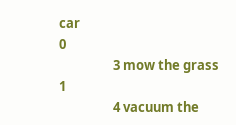car                                                                                                                                                                                                                                                           0
                  3 mow the grass                                                                                                                                                                                                                                                           1
                  4 vacuum the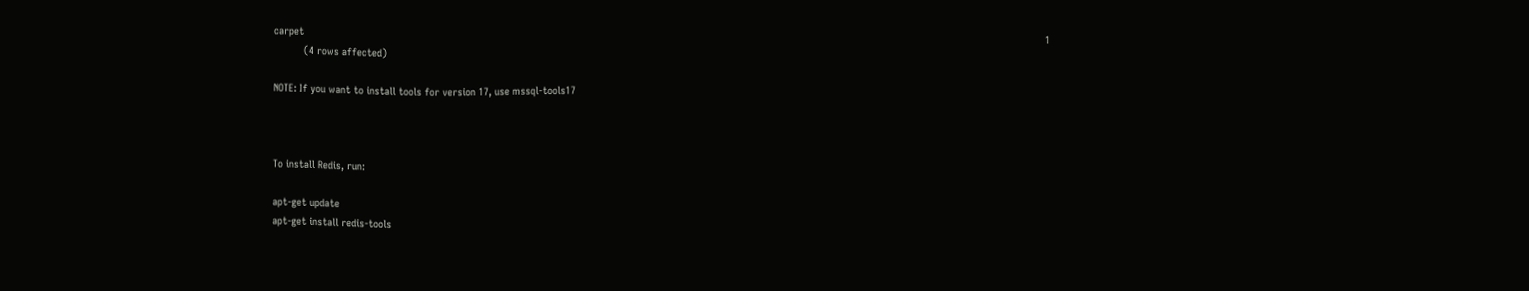carpet                                                                                                                                                                                                                                                       1
          (4 rows affected)

NOTE: If you want to install tools for version 17, use mssql-tools17



To install Redis, run:

apt-get update
apt-get install redis-tools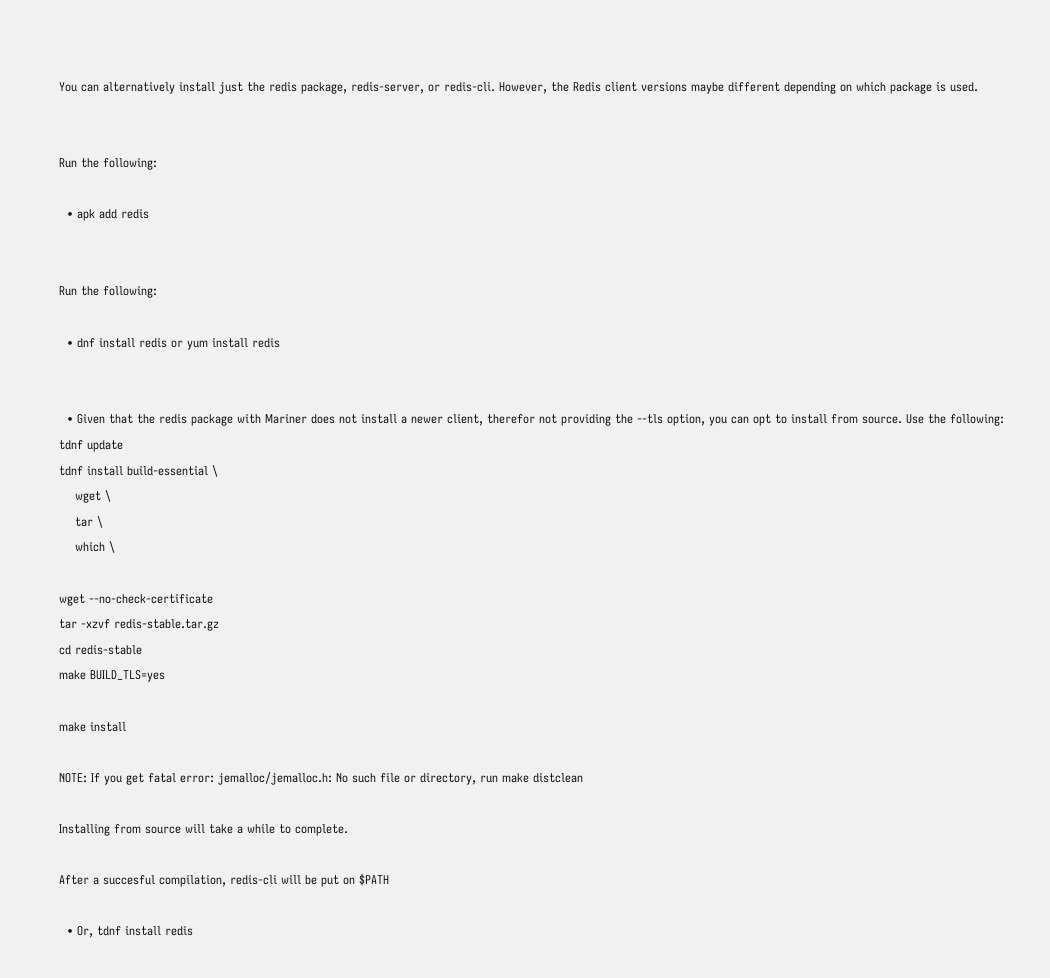You can alternatively install just the redis package, redis-server, or redis-cli. However, the Redis client versions maybe different depending on which package is used.


Run the following:

  • apk add redis


Run the following:

  • dnf install redis or yum install redis


  • Given that the redis package with Mariner does not install a newer client, therefor not providing the --tls option, you can opt to install from source. Use the following:
tdnf update
tdnf install build-essential \
    wget \
    tar \
    which \

wget --no-check-certificate
tar -xzvf redis-stable.tar.gz
cd redis-stable
make BUILD_TLS=yes

make install

NOTE: If you get fatal error: jemalloc/jemalloc.h: No such file or directory, run make distclean

Installing from source will take a while to complete.

After a succesful compilation, redis-cli will be put on $PATH

  • Or, tdnf install redis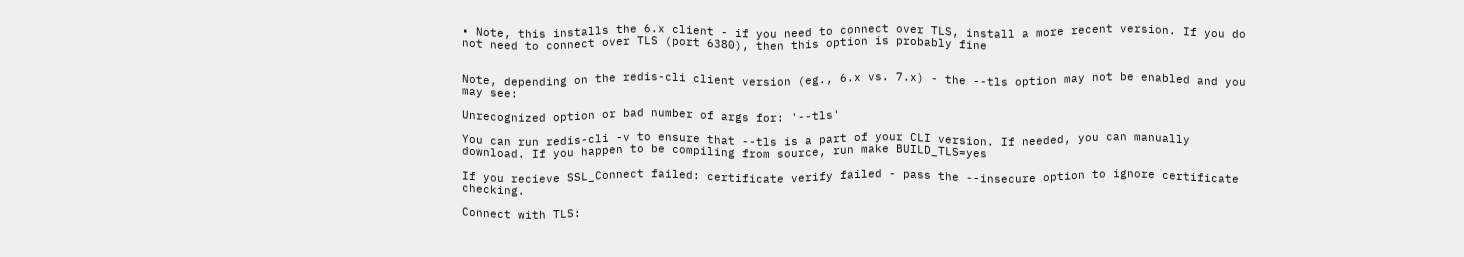• Note, this installs the 6.x client - if you need to connect over TLS, install a more recent version. If you do not need to connect over TLS (port 6380), then this option is probably fine


Note, depending on the redis-cli client version (eg., 6.x vs. 7.x) - the --tls option may not be enabled and you may see:

Unrecognized option or bad number of args for: '--tls'

You can run redis-cli -v to ensure that --tls is a part of your CLI version. If needed, you can manually download. If you happen to be compiling from source, run make BUILD_TLS=yes

If you recieve SSL_Connect failed: certificate verify failed - pass the --insecure option to ignore certificate checking.

Connect with TLS: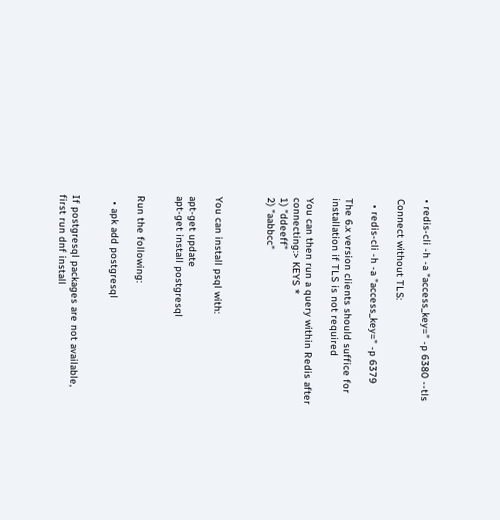• redis-cli -h -a "access_key=" -p 6380 --tls

Connect without TLS:

  • redis-cli -h -a "access_key=" -p 6379

The 6.x version clients should suffice for installation if TLS is not required

You can then run a query within Redis after connecting:> KEYS *
1) "ddeeff"
2) "aabbcc"



You can install psql with:

apt-get update
apt-get install postgresql


Run the following:

  • apk add postgresql


If postgresql packages are not available, first run dnf install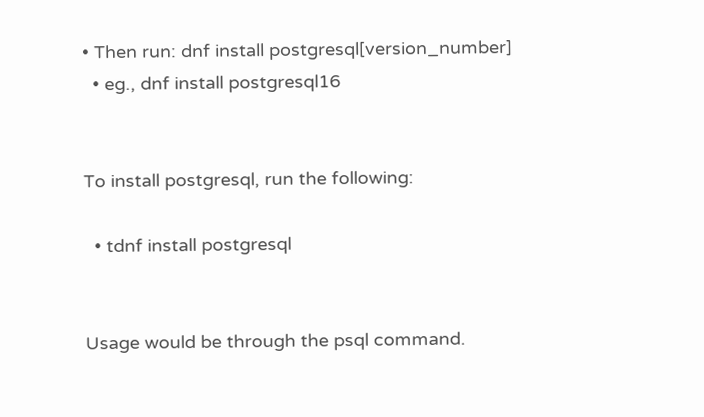• Then run: dnf install postgresql[version_number]
  • eg., dnf install postgresql16


To install postgresql, run the following:

  • tdnf install postgresql


Usage would be through the psql command.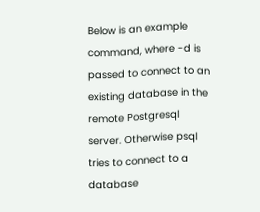Below is an example command, where -d is passed to connect to an existing database in the remote Postgresql server. Otherwise psql tries to connect to a database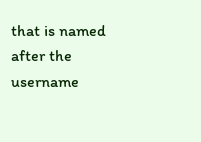that is named after the username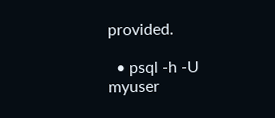provided.

  • psql -h -U myuser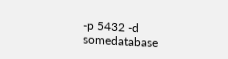-p 5432 -d somedatabase